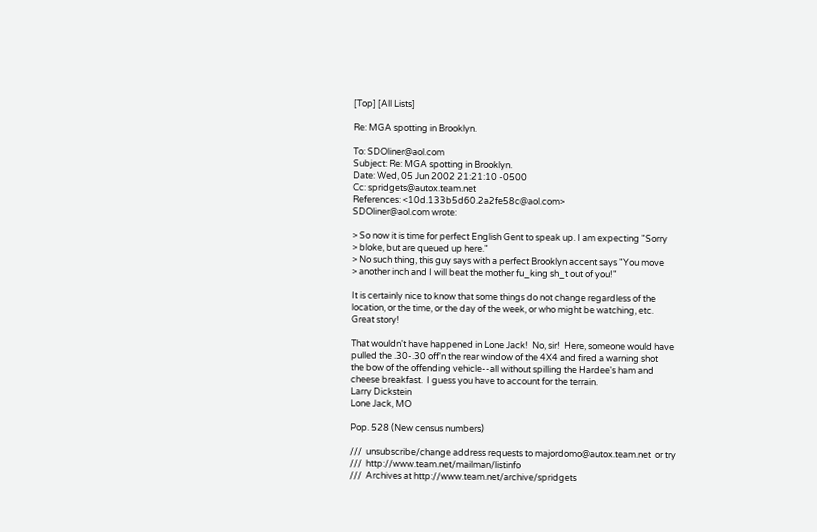[Top] [All Lists]

Re: MGA spotting in Brooklyn.

To: SDOliner@aol.com
Subject: Re: MGA spotting in Brooklyn.
Date: Wed, 05 Jun 2002 21:21:10 -0500
Cc: spridgets@autox.team.net
References: <10d.133b5d60.2a2fe58c@aol.com>
SDOliner@aol.com wrote:

> So now it is time for perfect English Gent to speak up. I am expecting "Sorry
> bloke, but are queued up here."
> No such thing, this guy says with a perfect Brooklyn accent says "You move
> another inch and I will beat the mother fu_king sh_t out of you!"

It is certainly nice to know that some things do not change regardless of the
location, or the time, or the day of the week, or who might be watching, etc.
Great story!

That wouldn't have happened in Lone Jack!  No, sir!  Here, someone would have
pulled the .30-.30 off'n the rear window of the 4X4 and fired a warning shot
the bow of the offending vehicle--all without spilling the Hardee's ham and
cheese breakfast.  I guess you have to account for the terrain.
Larry Dickstein
Lone Jack, MO

Pop. 528 (New census numbers)

///  unsubscribe/change address requests to majordomo@autox.team.net  or try
///  http://www.team.net/mailman/listinfo
///  Archives at http://www.team.net/archive/spridgets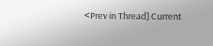<Prev in Thread] Current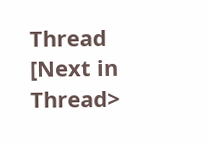Thread [Next in Thread>